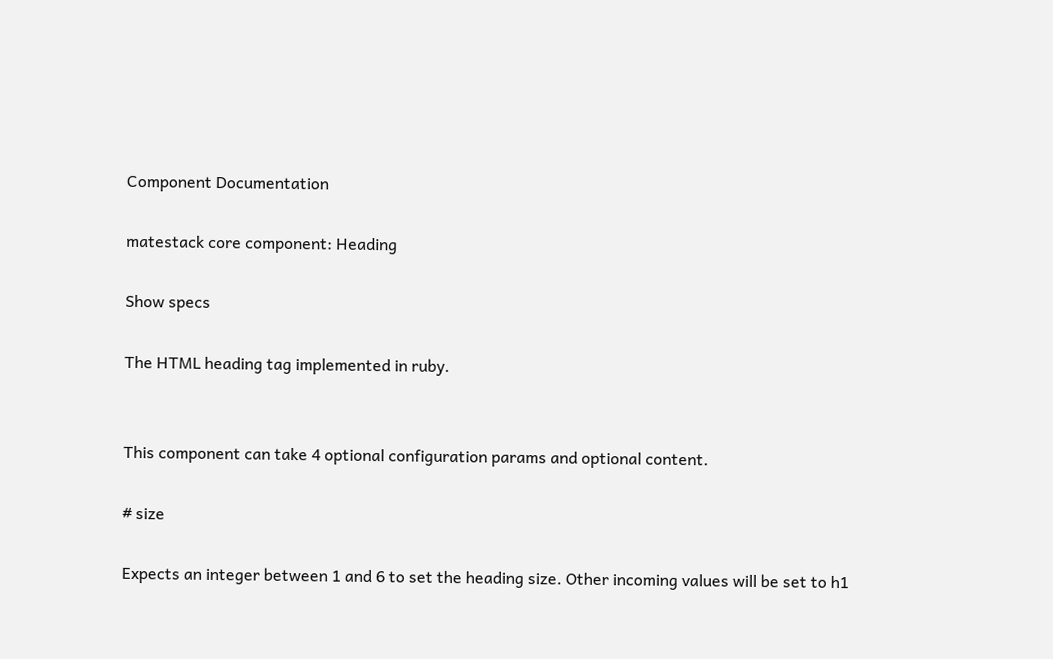Component Documentation

matestack core component: Heading

Show specs

The HTML heading tag implemented in ruby.


This component can take 4 optional configuration params and optional content.

# size

Expects an integer between 1 and 6 to set the heading size. Other incoming values will be set to h1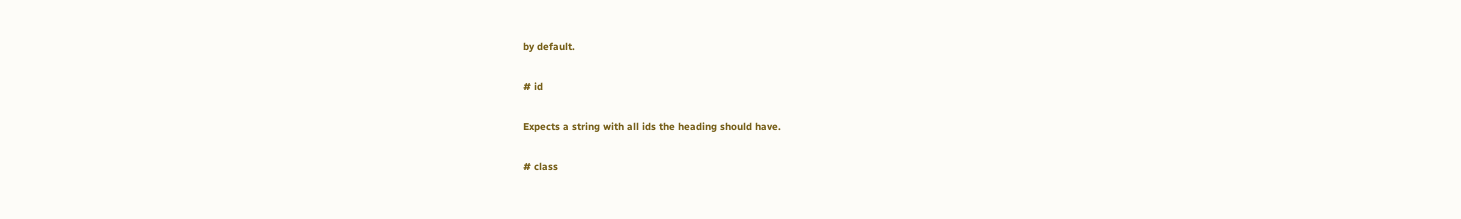by default.

# id

Expects a string with all ids the heading should have.

# class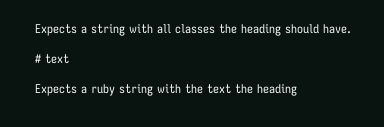Expects a string with all classes the heading should have.

# text

Expects a ruby string with the text the heading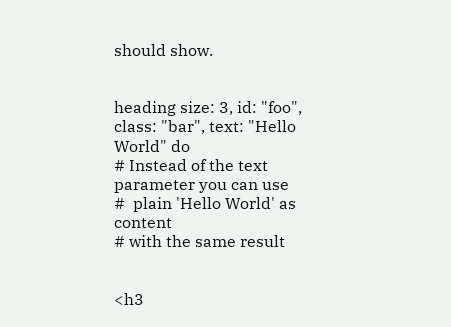should show.


heading size: 3, id: "foo", class: "bar", text: "Hello World" do
# Instead of the text parameter you can use
#  plain 'Hello World' as content
# with the same result


<h3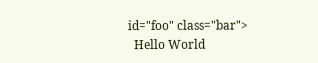id="foo" class="bar">
  Hello World